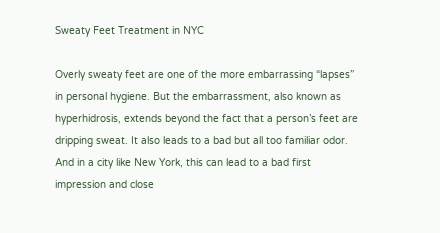Sweaty Feet Treatment in NYC

Overly sweaty feet are one of the more embarrassing “lapses” in personal hygiene. But the embarrassment, also known as hyperhidrosis, extends beyond the fact that a person’s feet are dripping sweat. It also leads to a bad but all too familiar odor. And in a city like New York, this can lead to a bad first impression and close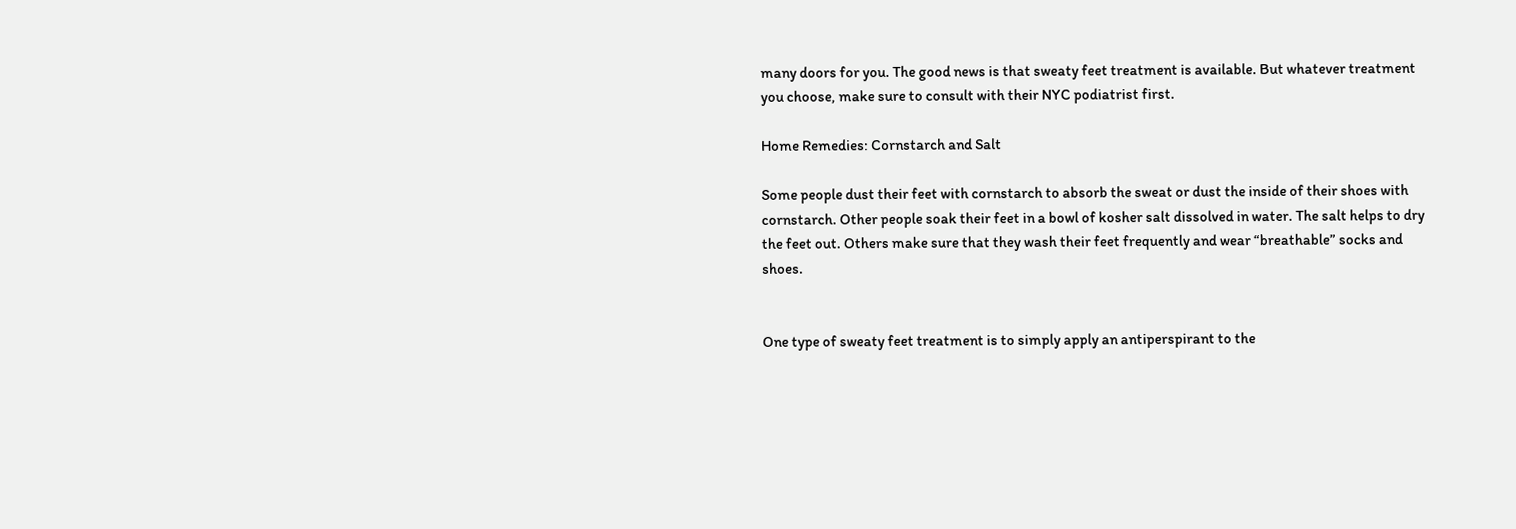many doors for you. The good news is that sweaty feet treatment is available. But whatever treatment you choose, make sure to consult with their NYC podiatrist first.

Home Remedies: Cornstarch and Salt

Some people dust their feet with cornstarch to absorb the sweat or dust the inside of their shoes with cornstarch. Other people soak their feet in a bowl of kosher salt dissolved in water. The salt helps to dry the feet out. Others make sure that they wash their feet frequently and wear “breathable” socks and shoes.


One type of sweaty feet treatment is to simply apply an antiperspirant to the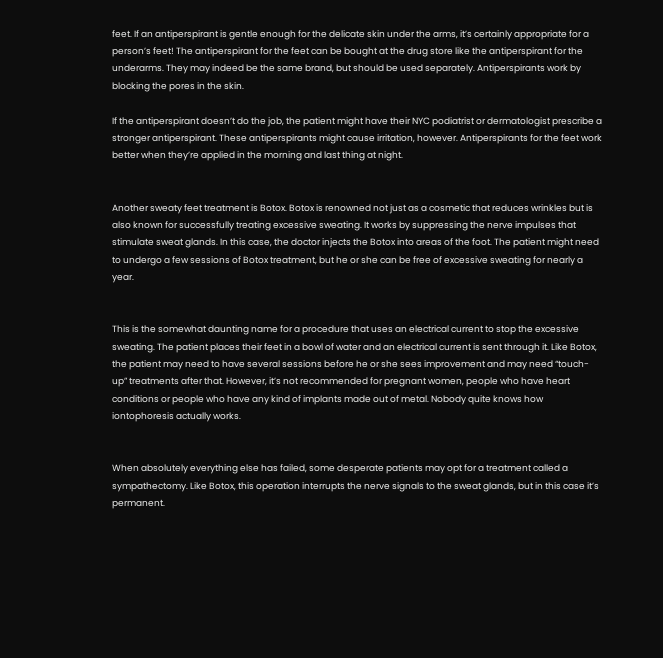feet. If an antiperspirant is gentle enough for the delicate skin under the arms, it’s certainly appropriate for a person’s feet! The antiperspirant for the feet can be bought at the drug store like the antiperspirant for the underarms. They may indeed be the same brand, but should be used separately. Antiperspirants work by blocking the pores in the skin.

If the antiperspirant doesn’t do the job, the patient might have their NYC podiatrist or dermatologist prescribe a stronger antiperspirant. These antiperspirants might cause irritation, however. Antiperspirants for the feet work better when they’re applied in the morning and last thing at night.


Another sweaty feet treatment is Botox. Botox is renowned not just as a cosmetic that reduces wrinkles but is also known for successfully treating excessive sweating. It works by suppressing the nerve impulses that stimulate sweat glands. In this case, the doctor injects the Botox into areas of the foot. The patient might need to undergo a few sessions of Botox treatment, but he or she can be free of excessive sweating for nearly a year.


This is the somewhat daunting name for a procedure that uses an electrical current to stop the excessive sweating. The patient places their feet in a bowl of water and an electrical current is sent through it. Like Botox, the patient may need to have several sessions before he or she sees improvement and may need “touch-up” treatments after that. However, it’s not recommended for pregnant women, people who have heart conditions or people who have any kind of implants made out of metal. Nobody quite knows how iontophoresis actually works.


When absolutely everything else has failed, some desperate patients may opt for a treatment called a sympathectomy. Like Botox, this operation interrupts the nerve signals to the sweat glands, but in this case it’s permanent.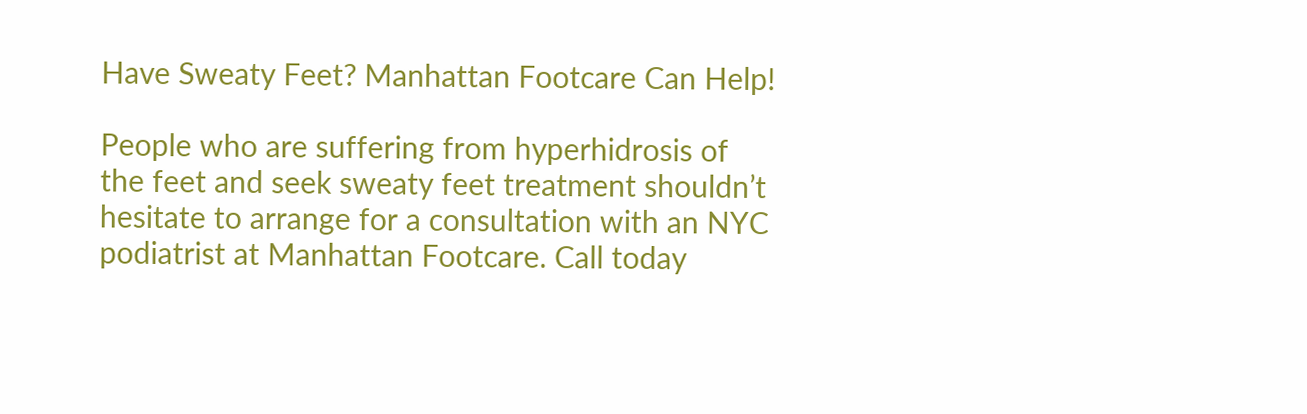Have Sweaty Feet? Manhattan Footcare Can Help!

People who are suffering from hyperhidrosis of the feet and seek sweaty feet treatment shouldn’t hesitate to arrange for a consultation with an NYC podiatrist at Manhattan Footcare. Call today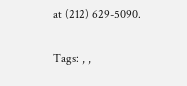at (212) 629-5090.

Tags: , ,